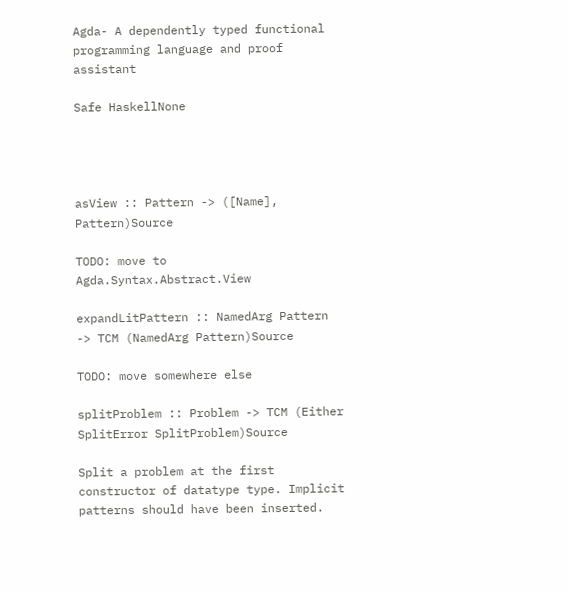Agda- A dependently typed functional programming language and proof assistant

Safe HaskellNone




asView :: Pattern -> ([Name], Pattern)Source

TODO: move to Agda.Syntax.Abstract.View

expandLitPattern :: NamedArg Pattern -> TCM (NamedArg Pattern)Source

TODO: move somewhere else

splitProblem :: Problem -> TCM (Either SplitError SplitProblem)Source

Split a problem at the first constructor of datatype type. Implicit patterns should have been inserted.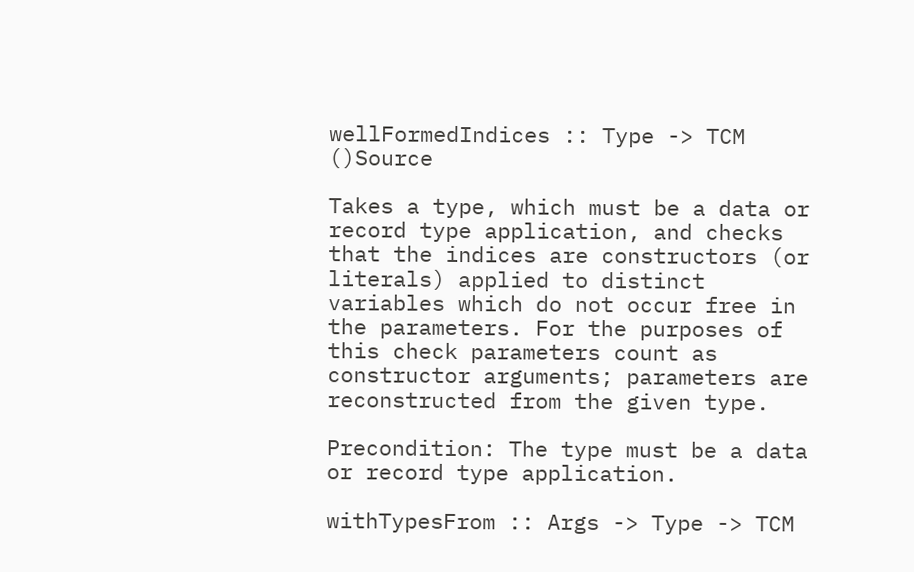wellFormedIndices :: Type -> TCM ()Source

Takes a type, which must be a data or record type application, and checks that the indices are constructors (or literals) applied to distinct variables which do not occur free in the parameters. For the purposes of this check parameters count as constructor arguments; parameters are reconstructed from the given type.

Precondition: The type must be a data or record type application.

withTypesFrom :: Args -> Type -> TCM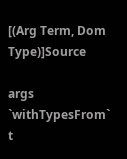[(Arg Term, Dom Type)]Source

args `withTypesFrom` t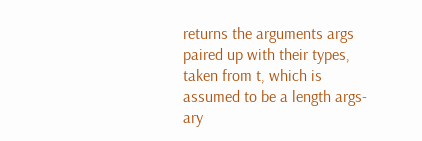returns the arguments args paired up with their types, taken from t, which is assumed to be a length args-ary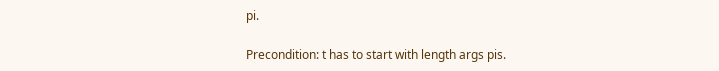pi.

Precondition: t has to start with length args pis.